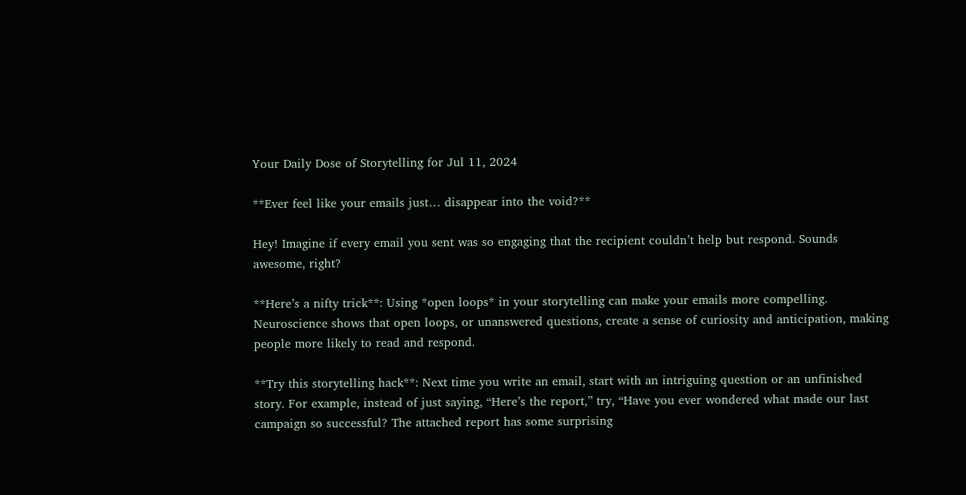Your Daily Dose of Storytelling for Jul 11, 2024

**Ever feel like your emails just… disappear into the void?**

Hey! Imagine if every email you sent was so engaging that the recipient couldn’t help but respond. Sounds awesome, right?

**Here’s a nifty trick**: Using *open loops* in your storytelling can make your emails more compelling. Neuroscience shows that open loops, or unanswered questions, create a sense of curiosity and anticipation, making people more likely to read and respond.

**Try this storytelling hack**: Next time you write an email, start with an intriguing question or an unfinished story. For example, instead of just saying, “Here’s the report,” try, “Have you ever wondered what made our last campaign so successful? The attached report has some surprising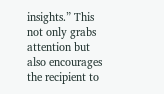insights.” This not only grabs attention but also encourages the recipient to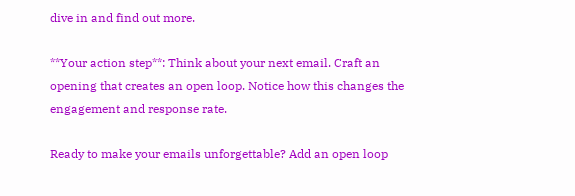dive in and find out more.

**Your action step**: Think about your next email. Craft an opening that creates an open loop. Notice how this changes the engagement and response rate.

Ready to make your emails unforgettable? Add an open loop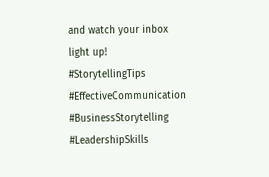and watch your inbox light up! #StorytellingTips #EffectiveCommunication #BusinessStorytelling #LeadershipSkills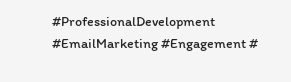#ProfessionalDevelopment #EmailMarketing #Engagement #